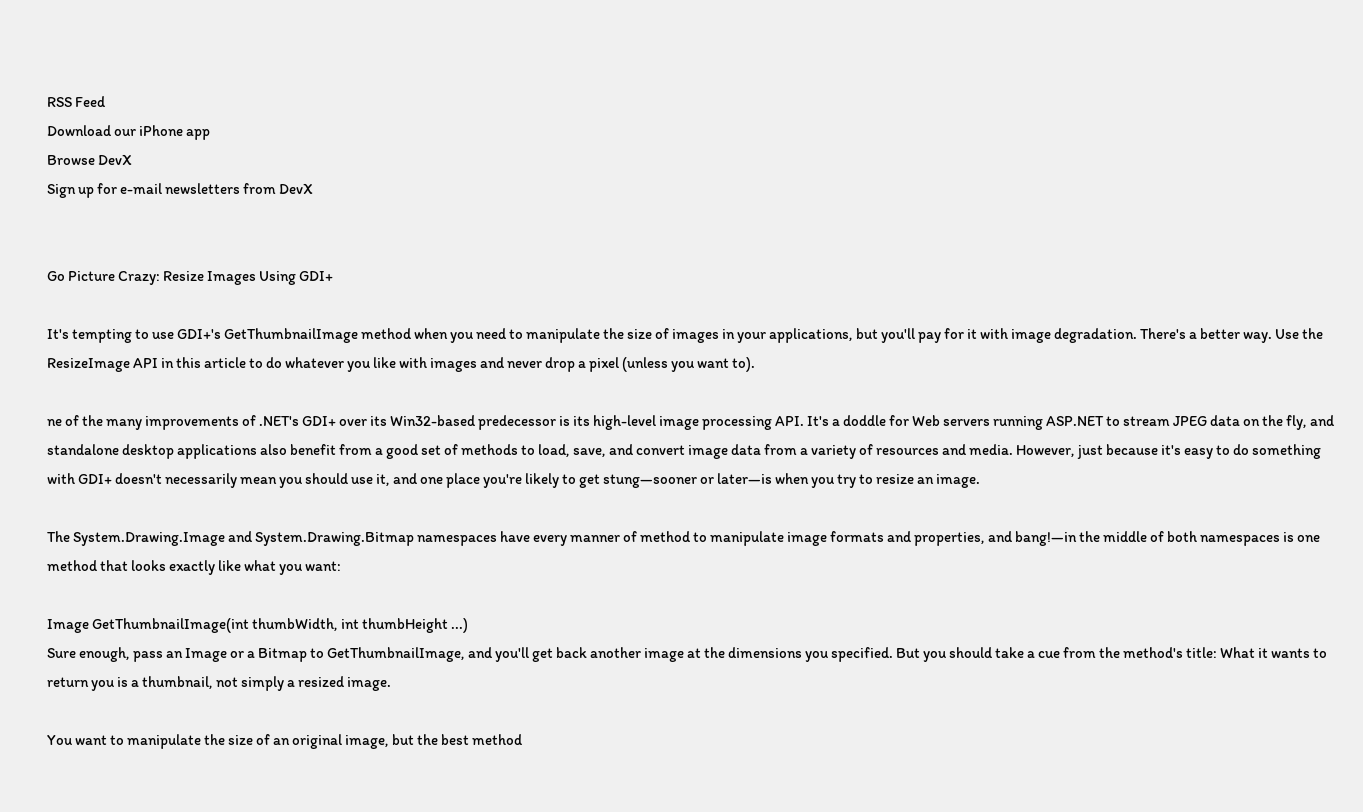RSS Feed
Download our iPhone app
Browse DevX
Sign up for e-mail newsletters from DevX


Go Picture Crazy: Resize Images Using GDI+

It's tempting to use GDI+'s GetThumbnailImage method when you need to manipulate the size of images in your applications, but you'll pay for it with image degradation. There's a better way. Use the ResizeImage API in this article to do whatever you like with images and never drop a pixel (unless you want to).

ne of the many improvements of .NET's GDI+ over its Win32-based predecessor is its high-level image processing API. It's a doddle for Web servers running ASP.NET to stream JPEG data on the fly, and standalone desktop applications also benefit from a good set of methods to load, save, and convert image data from a variety of resources and media. However, just because it's easy to do something with GDI+ doesn't necessarily mean you should use it, and one place you're likely to get stung—sooner or later—is when you try to resize an image.

The System.Drawing.Image and System.Drawing.Bitmap namespaces have every manner of method to manipulate image formats and properties, and bang!—in the middle of both namespaces is one method that looks exactly like what you want:

Image GetThumbnailImage(int thumbWidth, int thumbHeight ...)
Sure enough, pass an Image or a Bitmap to GetThumbnailImage, and you'll get back another image at the dimensions you specified. But you should take a cue from the method's title: What it wants to return you is a thumbnail, not simply a resized image.

You want to manipulate the size of an original image, but the best method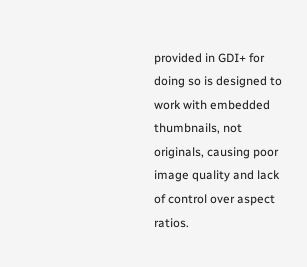provided in GDI+ for doing so is designed to work with embedded thumbnails, not originals, causing poor image quality and lack of control over aspect ratios.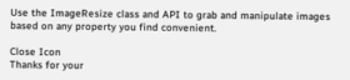Use the ImageResize class and API to grab and manipulate images based on any property you find convenient.

Close Icon
Thanks for your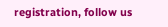registration, follow us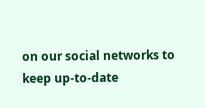on our social networks to keep up-to-date